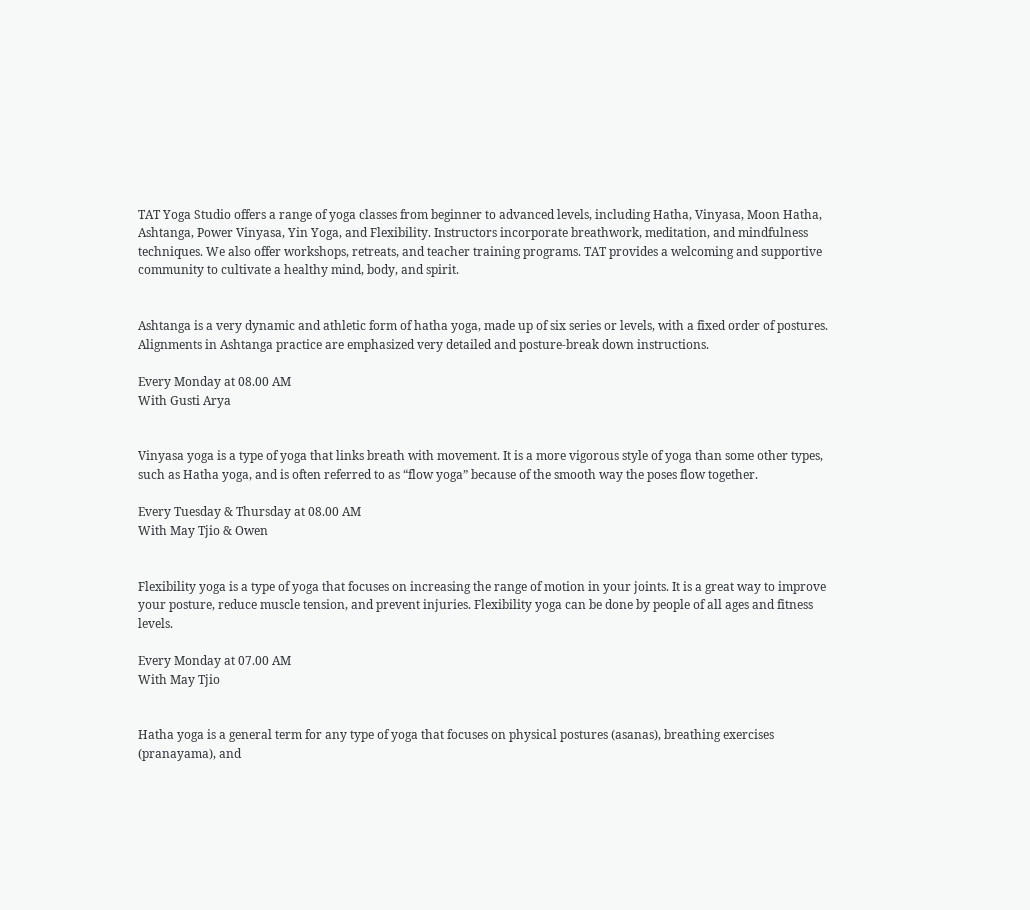TAT Yoga Studio offers a range of yoga classes from beginner to advanced levels, including Hatha, Vinyasa, Moon Hatha, Ashtanga, Power Vinyasa, Yin Yoga, and Flexibility. Instructors incorporate breathwork, meditation, and mindfulness techniques. We also offer workshops, retreats, and teacher training programs. TAT provides a welcoming and supportive community to cultivate a healthy mind, body, and spirit.


Ashtanga is a very dynamic and athletic form of hatha yoga, made up of six series or levels, with a fixed order of postures. Alignments in Ashtanga practice are emphasized very detailed and posture-break down instructions.

Every Monday at 08.00 AM
With Gusti Arya


Vinyasa yoga is a type of yoga that links breath with movement. It is a more vigorous style of yoga than some other types, such as Hatha yoga, and is often referred to as “flow yoga” because of the smooth way the poses flow together.

Every Tuesday & Thursday at 08.00 AM
With May Tjio & Owen


Flexibility yoga is a type of yoga that focuses on increasing the range of motion in your joints. It is a great way to improve your posture, reduce muscle tension, and prevent injuries. Flexibility yoga can be done by people of all ages and fitness levels.

Every Monday at 07.00 AM
With May Tjio


Hatha yoga is a general term for any type of yoga that focuses on physical postures (asanas), breathing exercises (pranayama), and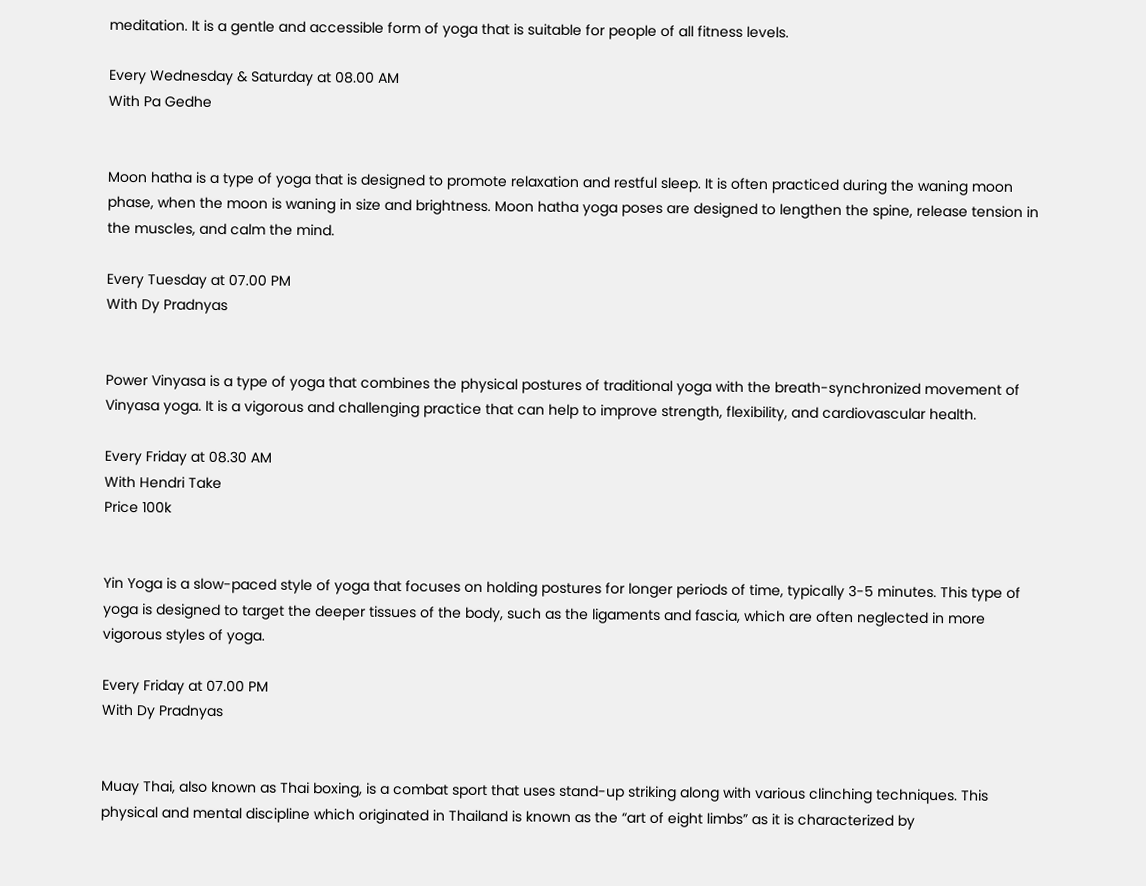meditation. It is a gentle and accessible form of yoga that is suitable for people of all fitness levels.

Every Wednesday & Saturday at 08.00 AM
With Pa Gedhe


Moon hatha is a type of yoga that is designed to promote relaxation and restful sleep. It is often practiced during the waning moon phase, when the moon is waning in size and brightness. Moon hatha yoga poses are designed to lengthen the spine, release tension in the muscles, and calm the mind.

Every Tuesday at 07.00 PM
With Dy Pradnyas


Power Vinyasa is a type of yoga that combines the physical postures of traditional yoga with the breath-synchronized movement of Vinyasa yoga. It is a vigorous and challenging practice that can help to improve strength, flexibility, and cardiovascular health.

Every Friday at 08.30 AM
With Hendri Take
Price 100k


Yin Yoga is a slow-paced style of yoga that focuses on holding postures for longer periods of time, typically 3-5 minutes. This type of yoga is designed to target the deeper tissues of the body, such as the ligaments and fascia, which are often neglected in more vigorous styles of yoga.

Every Friday at 07.00 PM
With Dy Pradnyas


Muay Thai, also known as Thai boxing, is a combat sport that uses stand-up striking along with various clinching techniques. This physical and mental discipline which originated in Thailand is known as the “art of eight limbs” as it is characterized by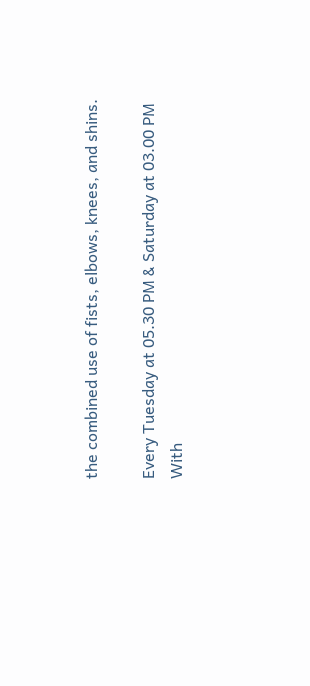the combined use of fists, elbows, knees, and shins.

Every Tuesday at 05.30 PM & Saturday at 03.00 PM
With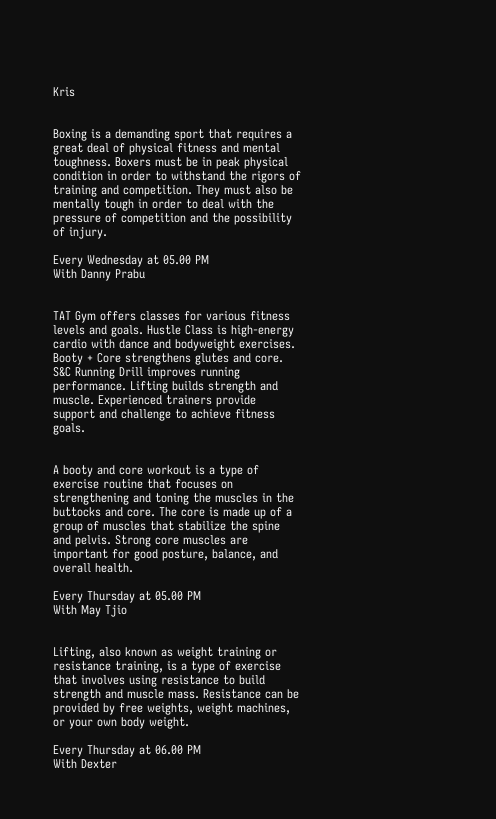Kris


Boxing is a demanding sport that requires a great deal of physical fitness and mental toughness. Boxers must be in peak physical condition in order to withstand the rigors of training and competition. They must also be mentally tough in order to deal with the pressure of competition and the possibility of injury.

Every Wednesday at 05.00 PM
With Danny Prabu


TAT Gym offers classes for various fitness levels and goals. Hustle Class is high-energy cardio with dance and bodyweight exercises. Booty + Core strengthens glutes and core. S&C Running Drill improves running performance. Lifting builds strength and muscle. Experienced trainers provide support and challenge to achieve fitness goals.


A booty and core workout is a type of exercise routine that focuses on strengthening and toning the muscles in the buttocks and core. The core is made up of a group of muscles that stabilize the spine and pelvis. Strong core muscles are important for good posture, balance, and overall health.

Every Thursday at 05.00 PM
With May Tjio


Lifting, also known as weight training or resistance training, is a type of exercise that involves using resistance to build strength and muscle mass. Resistance can be provided by free weights, weight machines, or your own body weight.

Every Thursday at 06.00 PM
With Dexter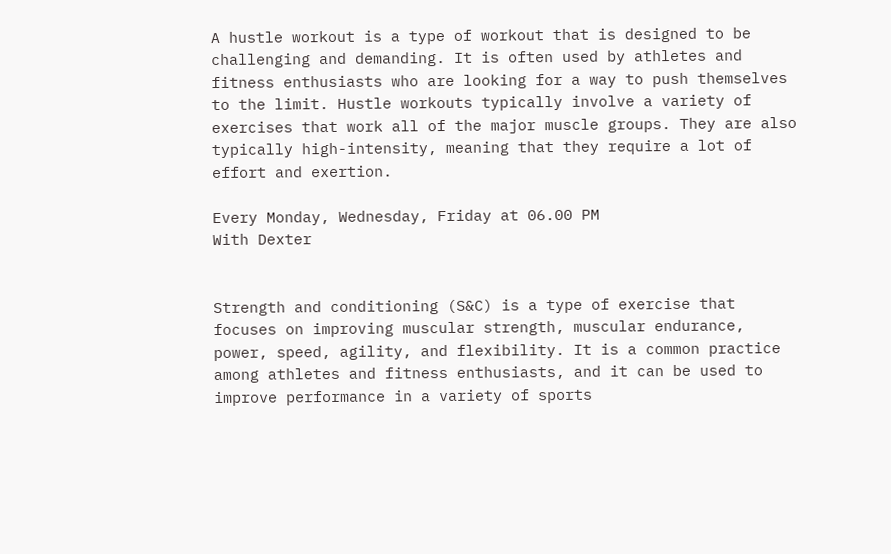A hustle workout is a type of workout that is designed to be challenging and demanding. It is often used by athletes and fitness enthusiasts who are looking for a way to push themselves to the limit. Hustle workouts typically involve a variety of exercises that work all of the major muscle groups. They are also typically high-intensity, meaning that they require a lot of effort and exertion.

Every Monday, Wednesday, Friday at 06.00 PM
With Dexter


Strength and conditioning (S&C) is a type of exercise that focuses on improving muscular strength, muscular endurance, power, speed, agility, and flexibility. It is a common practice among athletes and fitness enthusiasts, and it can be used to improve performance in a variety of sports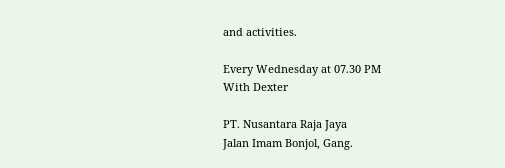and activities.

Every Wednesday at 07.30 PM
With Dexter

PT. Nusantara Raja Jaya
Jalan Imam Bonjol, Gang.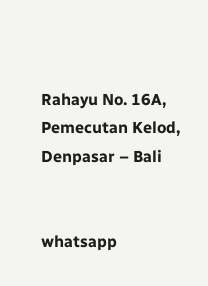Rahayu No. 16A, Pemecutan Kelod, Denpasar – Bali


whatsapp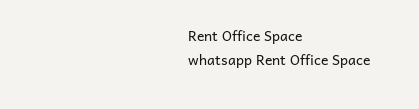Rent Office Space
whatsapp Rent Office Space